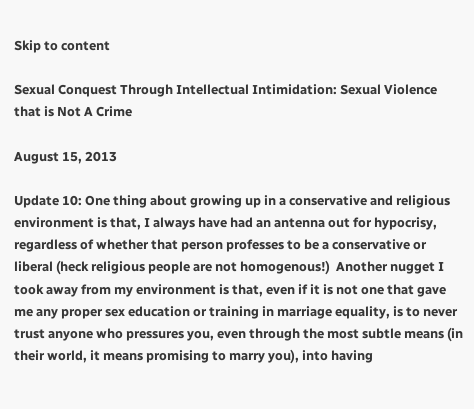Skip to content

Sexual Conquest Through Intellectual Intimidation: Sexual Violence that is Not A Crime

August 15, 2013

Update 10: One thing about growing up in a conservative and religious environment is that, I always have had an antenna out for hypocrisy, regardless of whether that person professes to be a conservative or liberal (heck religious people are not homogenous!)  Another nugget I took away from my environment is that, even if it is not one that gave me any proper sex education or training in marriage equality, is to never trust anyone who pressures you, even through the most subtle means (in their world, it means promising to marry you), into having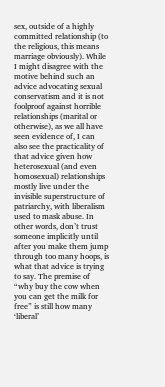sex, outside of a highly committed relationship (to the religious, this means marriage obviously). While I might disagree with the motive behind such an advice advocating sexual conservatism and it is not foolproof against horrible relationships (marital or otherwise), as we all have seen evidence of, I can also see the practicality of that advice given how heterosexual (and even homosexual) relationships mostly live under the invisible superstructure of patriarchy, with liberalism used to mask abuse. In other words, don’t trust someone implicitly until after you make them jump through too many hoops, is what that advice is trying to say. The premise of “why buy the cow when you can get the milk for free” is still how many ‘liberal’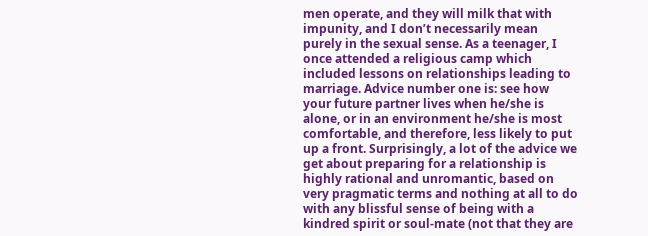men operate, and they will milk that with impunity, and I don’t necessarily mean purely in the sexual sense. As a teenager, I once attended a religious camp which included lessons on relationships leading to marriage. Advice number one is: see how your future partner lives when he/she is alone, or in an environment he/she is most comfortable, and therefore, less likely to put up a front. Surprisingly, a lot of the advice we get about preparing for a relationship is highly rational and unromantic, based on very pragmatic terms and nothing at all to do with any blissful sense of being with a kindred spirit or soul-mate (not that they are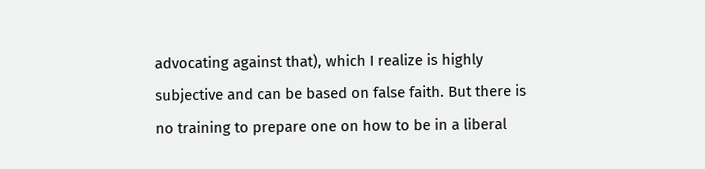advocating against that), which I realize is highly subjective and can be based on false faith. But there is no training to prepare one on how to be in a liberal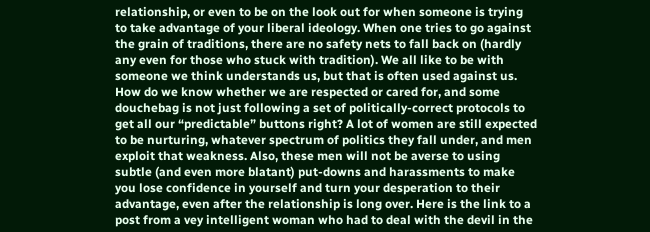relationship, or even to be on the look out for when someone is trying to take advantage of your liberal ideology. When one tries to go against the grain of traditions, there are no safety nets to fall back on (hardly any even for those who stuck with tradition). We all like to be with someone we think understands us, but that is often used against us. How do we know whether we are respected or cared for, and some douchebag is not just following a set of politically-correct protocols to get all our “predictable” buttons right? A lot of women are still expected to be nurturing, whatever spectrum of politics they fall under, and men exploit that weakness. Also, these men will not be averse to using subtle (and even more blatant) put-downs and harassments to make you lose confidence in yourself and turn your desperation to their advantage, even after the relationship is long over. Here is the link to a post from a vey intelligent woman who had to deal with the devil in the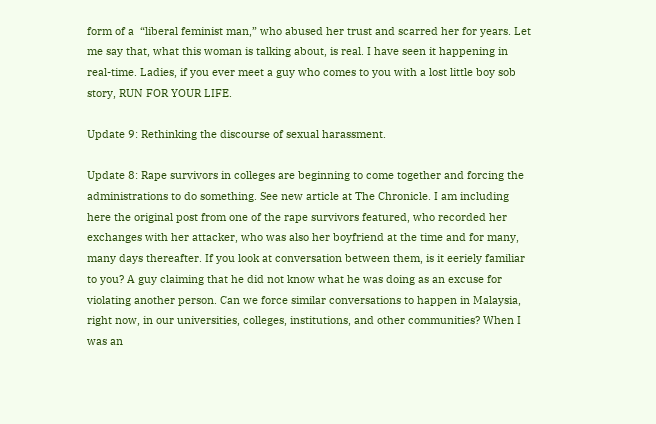form of a  “liberal feminist man,” who abused her trust and scarred her for years. Let me say that, what this woman is talking about, is real. I have seen it happening in real-time. Ladies, if you ever meet a guy who comes to you with a lost little boy sob story, RUN FOR YOUR LIFE.

Update 9: Rethinking the discourse of sexual harassment.

Update 8: Rape survivors in colleges are beginning to come together and forcing the administrations to do something. See new article at The Chronicle. I am including here the original post from one of the rape survivors featured, who recorded her exchanges with her attacker, who was also her boyfriend at the time and for many, many days thereafter. If you look at conversation between them, is it eeriely familiar to you? A guy claiming that he did not know what he was doing as an excuse for violating another person. Can we force similar conversations to happen in Malaysia, right now, in our universities, colleges, institutions, and other communities? When I was an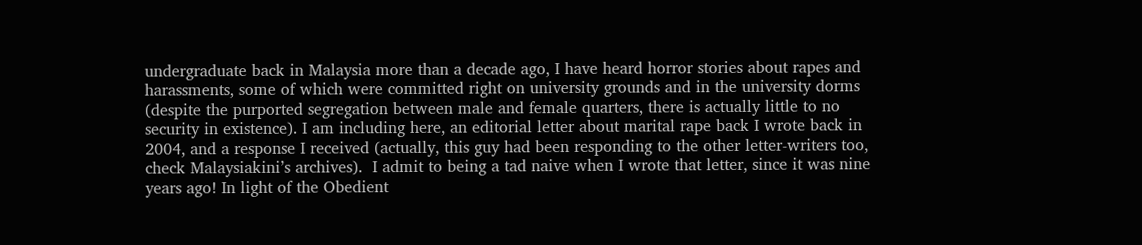undergraduate back in Malaysia more than a decade ago, I have heard horror stories about rapes and harassments, some of which were committed right on university grounds and in the university dorms (despite the purported segregation between male and female quarters, there is actually little to no security in existence). I am including here, an editorial letter about marital rape back I wrote back in 2004, and a response I received (actually, this guy had been responding to the other letter-writers too, check Malaysiakini’s archives).  I admit to being a tad naive when I wrote that letter, since it was nine years ago! In light of the Obedient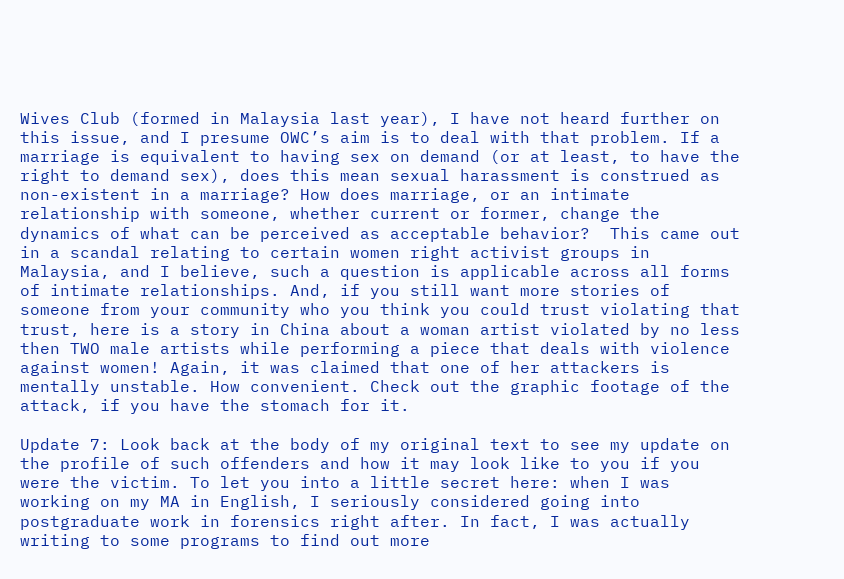Wives Club (formed in Malaysia last year), I have not heard further on this issue, and I presume OWC’s aim is to deal with that problem. If a marriage is equivalent to having sex on demand (or at least, to have the right to demand sex), does this mean sexual harassment is construed as non-existent in a marriage? How does marriage, or an intimate relationship with someone, whether current or former, change the dynamics of what can be perceived as acceptable behavior?  This came out in a scandal relating to certain women right activist groups in Malaysia, and I believe, such a question is applicable across all forms of intimate relationships. And, if you still want more stories of someone from your community who you think you could trust violating that trust, here is a story in China about a woman artist violated by no less then TWO male artists while performing a piece that deals with violence against women! Again, it was claimed that one of her attackers is mentally unstable. How convenient. Check out the graphic footage of the attack, if you have the stomach for it.

Update 7: Look back at the body of my original text to see my update on the profile of such offenders and how it may look like to you if you were the victim. To let you into a little secret here: when I was working on my MA in English, I seriously considered going into postgraduate work in forensics right after. In fact, I was actually writing to some programs to find out more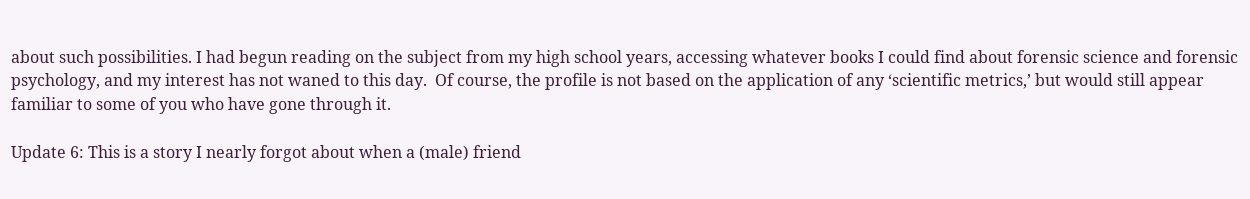about such possibilities. I had begun reading on the subject from my high school years, accessing whatever books I could find about forensic science and forensic psychology, and my interest has not waned to this day.  Of course, the profile is not based on the application of any ‘scientific metrics,’ but would still appear familiar to some of you who have gone through it.

Update 6: This is a story I nearly forgot about when a (male) friend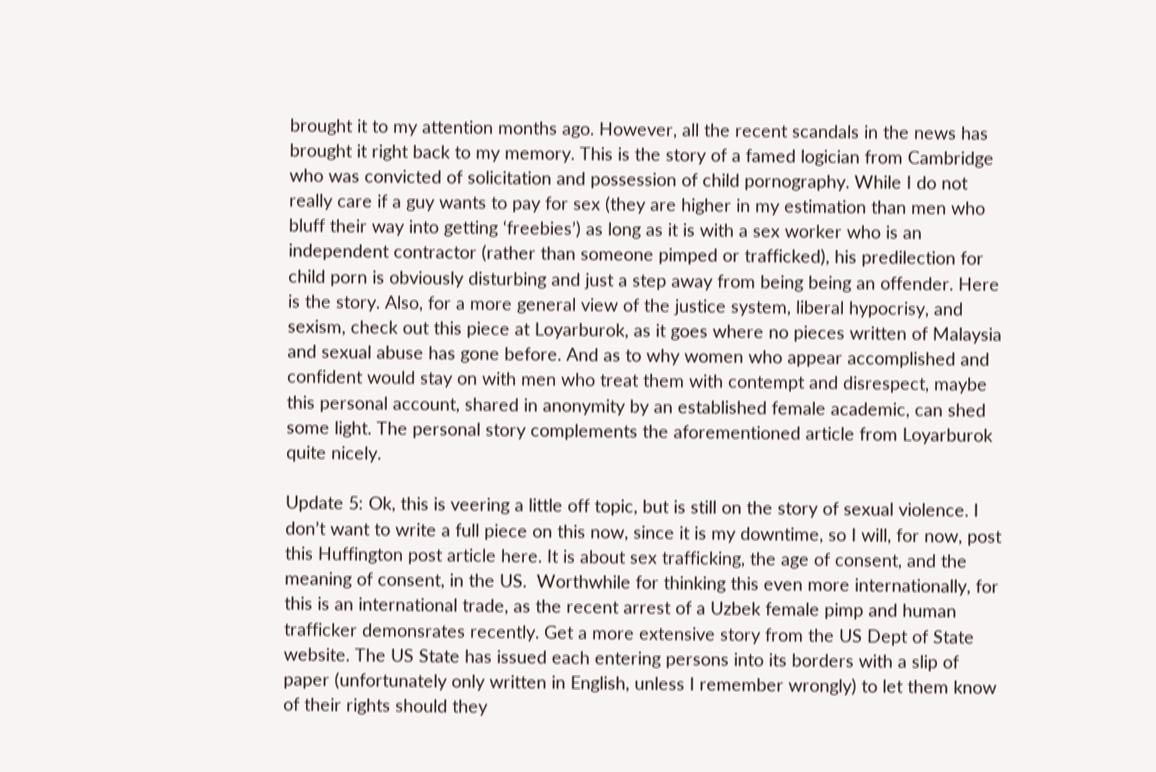brought it to my attention months ago. However, all the recent scandals in the news has brought it right back to my memory. This is the story of a famed logician from Cambridge who was convicted of solicitation and possession of child pornography. While I do not really care if a guy wants to pay for sex (they are higher in my estimation than men who bluff their way into getting ‘freebies’) as long as it is with a sex worker who is an independent contractor (rather than someone pimped or trafficked), his predilection for child porn is obviously disturbing and just a step away from being being an offender. Here is the story. Also, for a more general view of the justice system, liberal hypocrisy, and sexism, check out this piece at Loyarburok, as it goes where no pieces written of Malaysia and sexual abuse has gone before. And as to why women who appear accomplished and confident would stay on with men who treat them with contempt and disrespect, maybe this personal account, shared in anonymity by an established female academic, can shed some light. The personal story complements the aforementioned article from Loyarburok quite nicely.

Update 5: Ok, this is veering a little off topic, but is still on the story of sexual violence. I don’t want to write a full piece on this now, since it is my downtime, so I will, for now, post this Huffington post article here. It is about sex trafficking, the age of consent, and the meaning of consent, in the US.  Worthwhile for thinking this even more internationally, for this is an international trade, as the recent arrest of a Uzbek female pimp and human trafficker demonsrates recently. Get a more extensive story from the US Dept of State website. The US State has issued each entering persons into its borders with a slip of paper (unfortunately only written in English, unless I remember wrongly) to let them know of their rights should they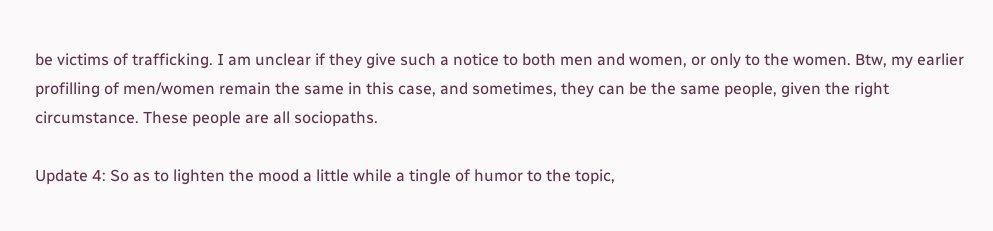be victims of trafficking. I am unclear if they give such a notice to both men and women, or only to the women. Btw, my earlier profilling of men/women remain the same in this case, and sometimes, they can be the same people, given the right circumstance. These people are all sociopaths.

Update 4: So as to lighten the mood a little while a tingle of humor to the topic,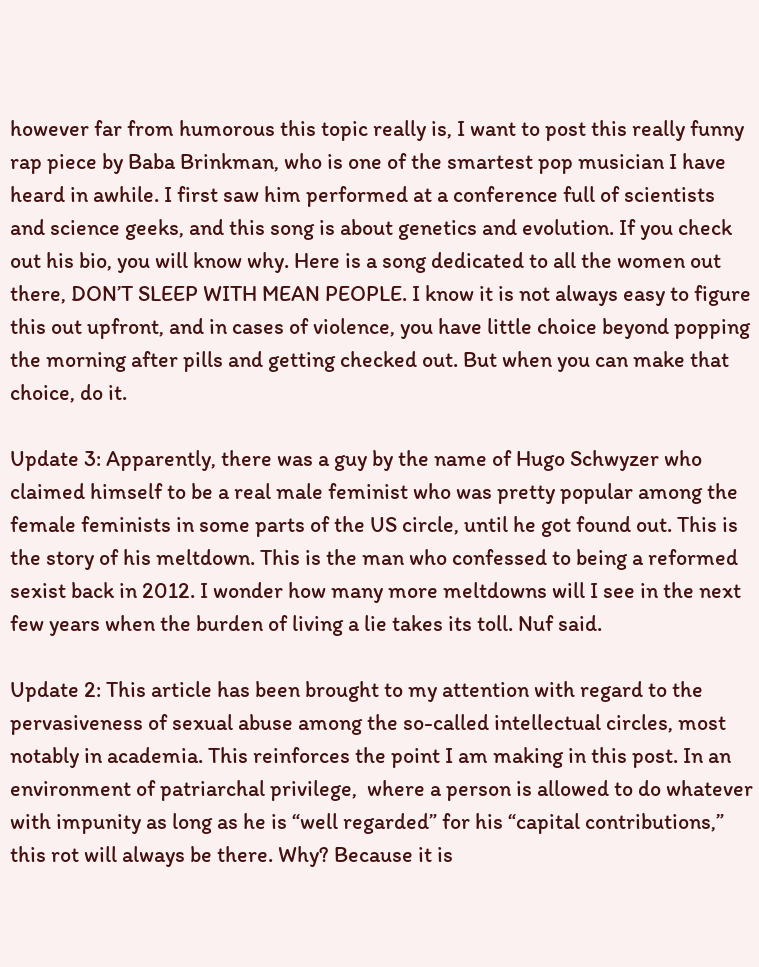however far from humorous this topic really is, I want to post this really funny rap piece by Baba Brinkman, who is one of the smartest pop musician I have heard in awhile. I first saw him performed at a conference full of scientists and science geeks, and this song is about genetics and evolution. If you check out his bio, you will know why. Here is a song dedicated to all the women out there, DON’T SLEEP WITH MEAN PEOPLE. I know it is not always easy to figure this out upfront, and in cases of violence, you have little choice beyond popping the morning after pills and getting checked out. But when you can make that choice, do it.

Update 3: Apparently, there was a guy by the name of Hugo Schwyzer who claimed himself to be a real male feminist who was pretty popular among the female feminists in some parts of the US circle, until he got found out. This is the story of his meltdown. This is the man who confessed to being a reformed sexist back in 2012. I wonder how many more meltdowns will I see in the next few years when the burden of living a lie takes its toll. Nuf said.

Update 2: This article has been brought to my attention with regard to the pervasiveness of sexual abuse among the so-called intellectual circles, most notably in academia. This reinforces the point I am making in this post. In an environment of patriarchal privilege,  where a person is allowed to do whatever with impunity as long as he is “well regarded” for his “capital contributions,” this rot will always be there. Why? Because it is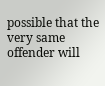possible that the very same offender will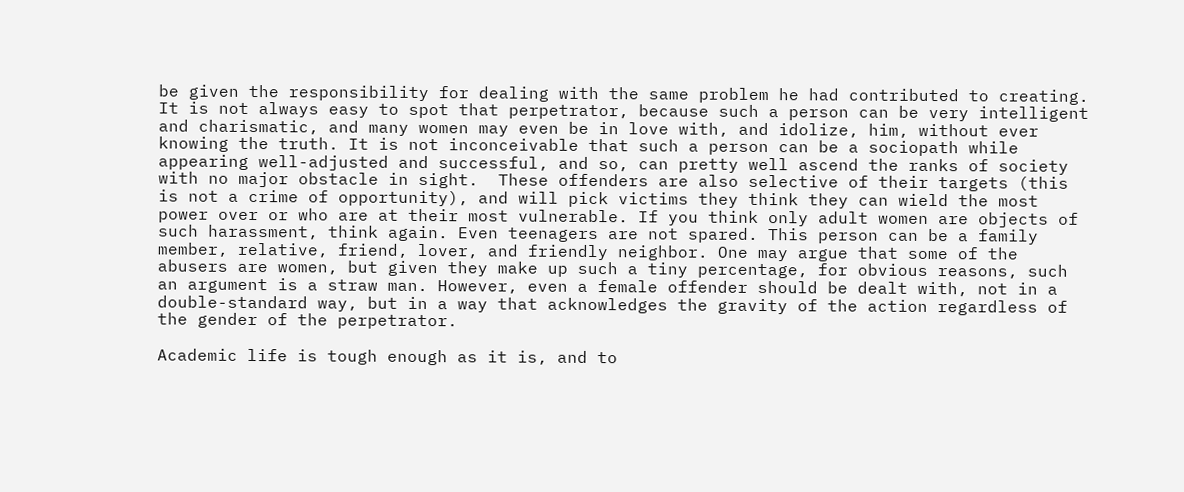be given the responsibility for dealing with the same problem he had contributed to creating. It is not always easy to spot that perpetrator, because such a person can be very intelligent and charismatic, and many women may even be in love with, and idolize, him, without ever knowing the truth. It is not inconceivable that such a person can be a sociopath while appearing well-adjusted and successful, and so, can pretty well ascend the ranks of society with no major obstacle in sight.  These offenders are also selective of their targets (this is not a crime of opportunity), and will pick victims they think they can wield the most power over or who are at their most vulnerable. If you think only adult women are objects of such harassment, think again. Even teenagers are not spared. This person can be a family member, relative, friend, lover, and friendly neighbor. One may argue that some of the abusers are women, but given they make up such a tiny percentage, for obvious reasons, such an argument is a straw man. However, even a female offender should be dealt with, not in a double-standard way, but in a way that acknowledges the gravity of the action regardless of the gender of the perpetrator.

Academic life is tough enough as it is, and to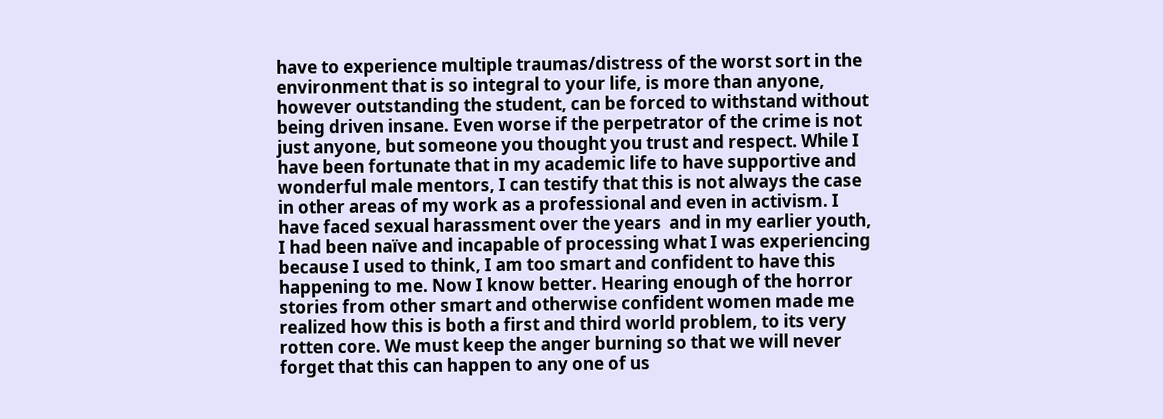have to experience multiple traumas/distress of the worst sort in the environment that is so integral to your life, is more than anyone, however outstanding the student, can be forced to withstand without being driven insane. Even worse if the perpetrator of the crime is not just anyone, but someone you thought you trust and respect. While I have been fortunate that in my academic life to have supportive and wonderful male mentors, I can testify that this is not always the case in other areas of my work as a professional and even in activism. I have faced sexual harassment over the years  and in my earlier youth, I had been naïve and incapable of processing what I was experiencing because I used to think, I am too smart and confident to have this happening to me. Now I know better. Hearing enough of the horror stories from other smart and otherwise confident women made me realized how this is both a first and third world problem, to its very rotten core. We must keep the anger burning so that we will never forget that this can happen to any one of us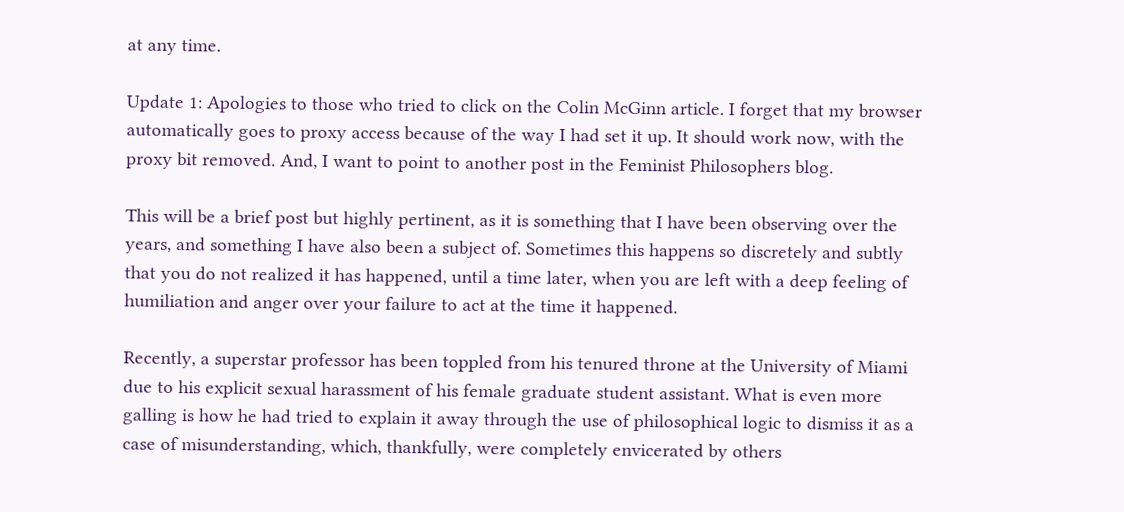at any time.

Update 1: Apologies to those who tried to click on the Colin McGinn article. I forget that my browser automatically goes to proxy access because of the way I had set it up. It should work now, with the proxy bit removed. And, I want to point to another post in the Feminist Philosophers blog.

This will be a brief post but highly pertinent, as it is something that I have been observing over the years, and something I have also been a subject of. Sometimes this happens so discretely and subtly that you do not realized it has happened, until a time later, when you are left with a deep feeling of humiliation and anger over your failure to act at the time it happened.

Recently, a superstar professor has been toppled from his tenured throne at the University of Miami due to his explicit sexual harassment of his female graduate student assistant. What is even more galling is how he had tried to explain it away through the use of philosophical logic to dismiss it as a case of misunderstanding, which, thankfully, were completely envicerated by others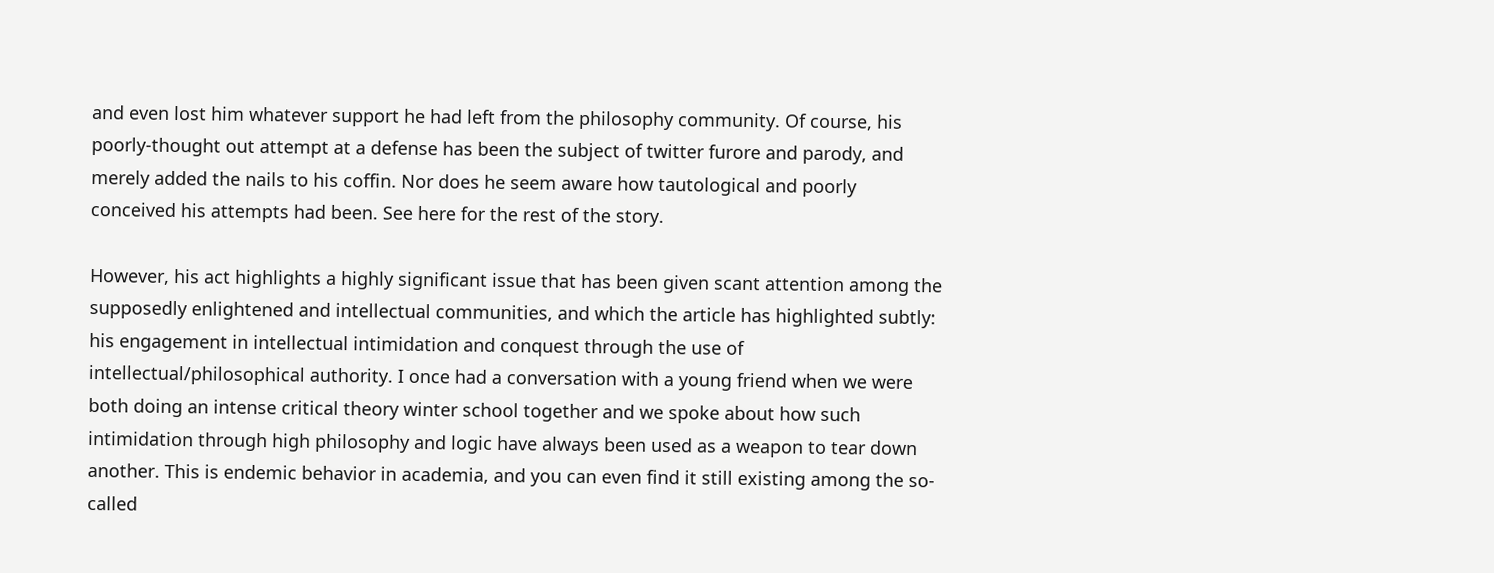and even lost him whatever support he had left from the philosophy community. Of course, his poorly-thought out attempt at a defense has been the subject of twitter furore and parody, and merely added the nails to his coffin. Nor does he seem aware how tautological and poorly conceived his attempts had been. See here for the rest of the story.

However, his act highlights a highly significant issue that has been given scant attention among the supposedly enlightened and intellectual communities, and which the article has highlighted subtly: his engagement in intellectual intimidation and conquest through the use of intellectual/philosophical authority. I once had a conversation with a young friend when we were both doing an intense critical theory winter school together and we spoke about how such intimidation through high philosophy and logic have always been used as a weapon to tear down another. This is endemic behavior in academia, and you can even find it still existing among the so-called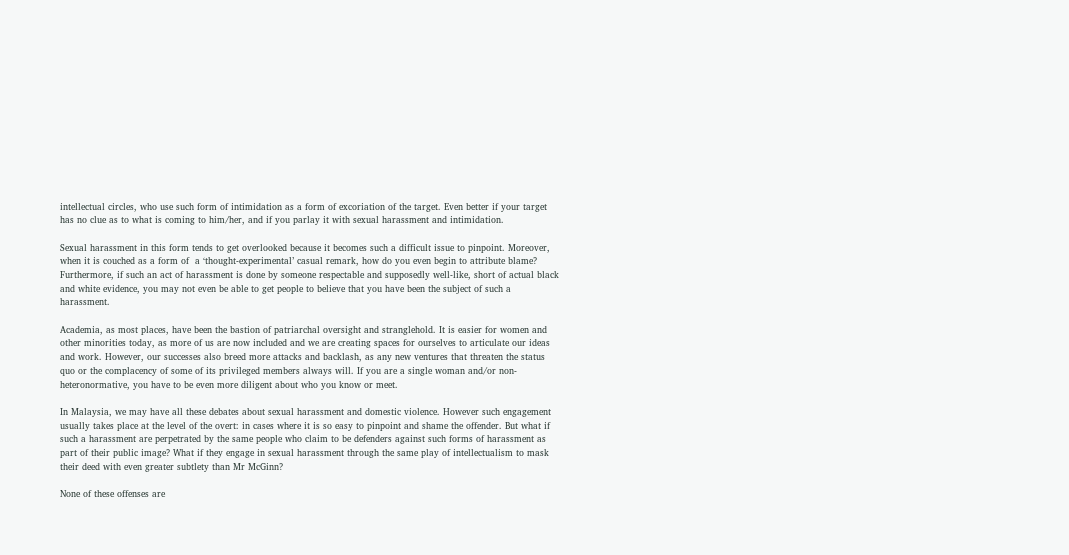intellectual circles, who use such form of intimidation as a form of excoriation of the target. Even better if your target has no clue as to what is coming to him/her, and if you parlay it with sexual harassment and intimidation.

Sexual harassment in this form tends to get overlooked because it becomes such a difficult issue to pinpoint. Moreover, when it is couched as a form of  a ‘thought-experimental’ casual remark, how do you even begin to attribute blame? Furthermore, if such an act of harassment is done by someone respectable and supposedly well-like, short of actual black and white evidence, you may not even be able to get people to believe that you have been the subject of such a harassment.

Academia, as most places, have been the bastion of patriarchal oversight and stranglehold. It is easier for women and other minorities today, as more of us are now included and we are creating spaces for ourselves to articulate our ideas and work. However, our successes also breed more attacks and backlash, as any new ventures that threaten the status quo or the complacency of some of its privileged members always will. If you are a single woman and/or non-heteronormative, you have to be even more diligent about who you know or meet.

In Malaysia, we may have all these debates about sexual harassment and domestic violence. However such engagement usually takes place at the level of the overt: in cases where it is so easy to pinpoint and shame the offender. But what if such a harassment are perpetrated by the same people who claim to be defenders against such forms of harassment as part of their public image? What if they engage in sexual harassment through the same play of intellectualism to mask their deed with even greater subtlety than Mr McGinn?

None of these offenses are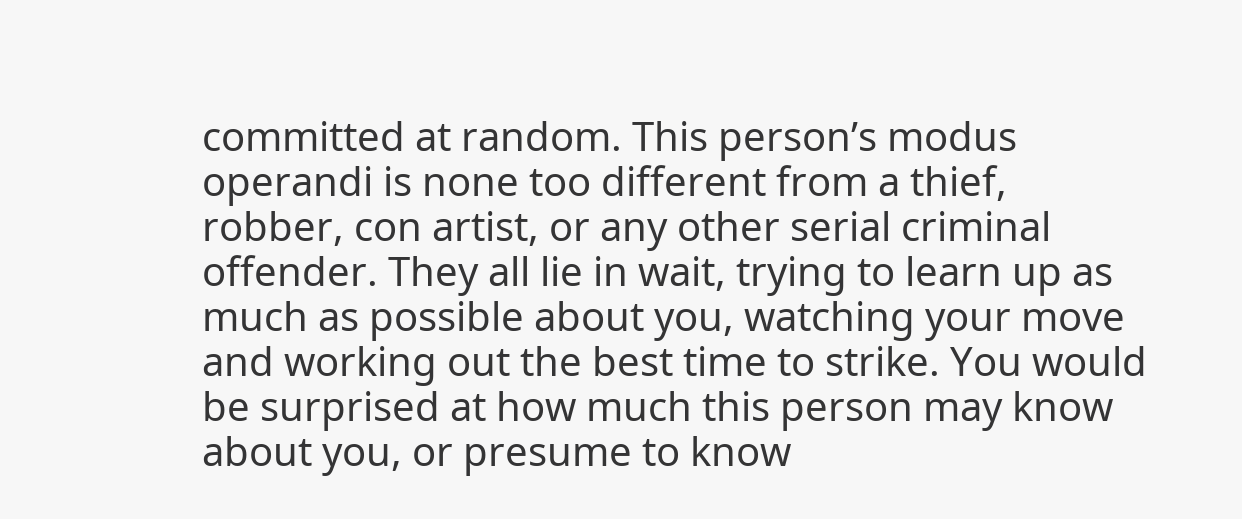committed at random. This person’s modus operandi is none too different from a thief, robber, con artist, or any other serial criminal offender. They all lie in wait, trying to learn up as much as possible about you, watching your move and working out the best time to strike. You would be surprised at how much this person may know about you, or presume to know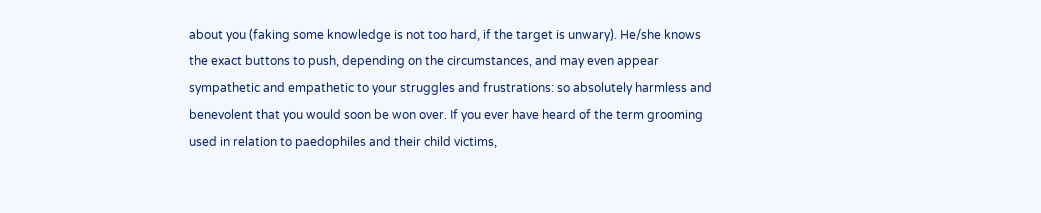about you (faking some knowledge is not too hard, if the target is unwary). He/she knows the exact buttons to push, depending on the circumstances, and may even appear sympathetic and empathetic to your struggles and frustrations: so absolutely harmless and benevolent that you would soon be won over. If you ever have heard of the term grooming used in relation to paedophiles and their child victims,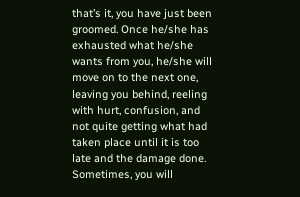that’s it, you have just been groomed. Once he/she has exhausted what he/she wants from you, he/she will move on to the next one, leaving you behind, reeling with hurt, confusion, and not quite getting what had taken place until it is too late and the damage done. Sometimes, you will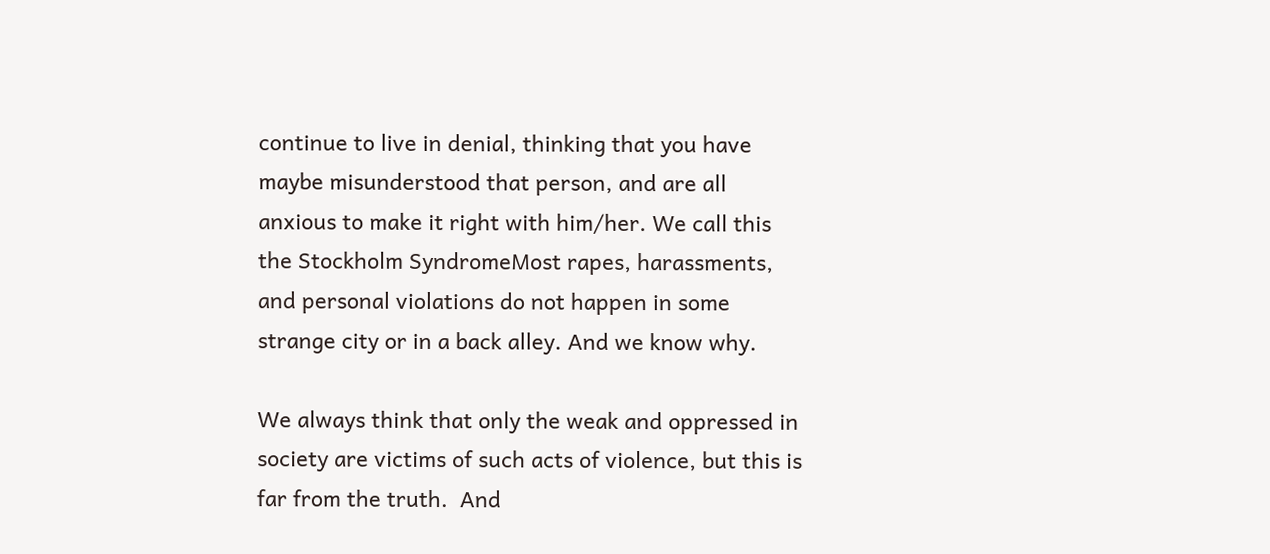continue to live in denial, thinking that you have maybe misunderstood that person, and are all anxious to make it right with him/her. We call this the Stockholm SyndromeMost rapes, harassments, and personal violations do not happen in some strange city or in a back alley. And we know why.

We always think that only the weak and oppressed in society are victims of such acts of violence, but this is far from the truth.  And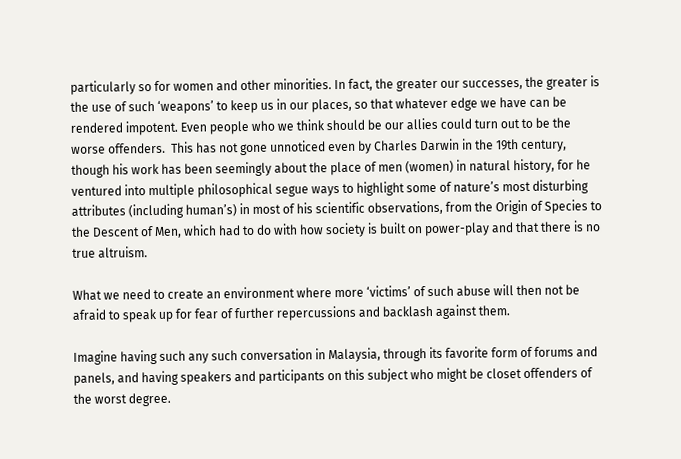particularly so for women and other minorities. In fact, the greater our successes, the greater is the use of such ‘weapons’ to keep us in our places, so that whatever edge we have can be rendered impotent. Even people who we think should be our allies could turn out to be the worse offenders.  This has not gone unnoticed even by Charles Darwin in the 19th century, though his work has been seemingly about the place of men (women) in natural history, for he ventured into multiple philosophical segue ways to highlight some of nature’s most disturbing attributes (including human’s) in most of his scientific observations, from the Origin of Species to the Descent of Men, which had to do with how society is built on power-play and that there is no true altruism.

What we need to create an environment where more ‘victims’ of such abuse will then not be afraid to speak up for fear of further repercussions and backlash against them.

Imagine having such any such conversation in Malaysia, through its favorite form of forums and panels, and having speakers and participants on this subject who might be closet offenders of the worst degree.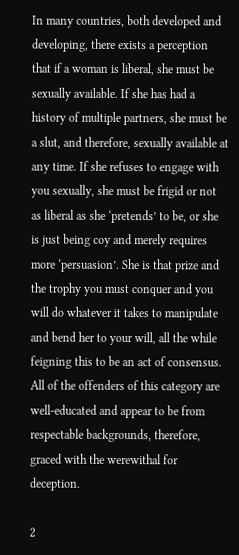In many countries, both developed and developing, there exists a perception that if a woman is liberal, she must be sexually available. If she has had a history of multiple partners, she must be a slut, and therefore, sexually available at any time. If she refuses to engage with you sexually, she must be frigid or not as liberal as she ‘pretends’ to be, or she is just being coy and merely requires more ‘persuasion’. She is that prize and the trophy you must conquer and you will do whatever it takes to manipulate and bend her to your will, all the while feigning this to be an act of consensus. All of the offenders of this category are well-educated and appear to be from respectable backgrounds, therefore, graced with the werewithal for deception.

2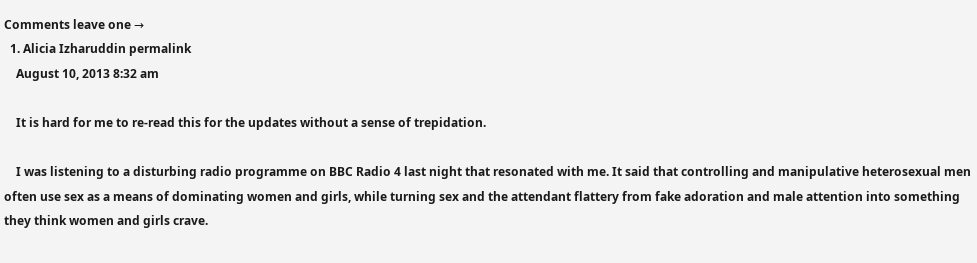Comments leave one →
  1. Alicia Izharuddin permalink
    August 10, 2013 8:32 am

    It is hard for me to re-read this for the updates without a sense of trepidation.

    I was listening to a disturbing radio programme on BBC Radio 4 last night that resonated with me. It said that controlling and manipulative heterosexual men often use sex as a means of dominating women and girls, while turning sex and the attendant flattery from fake adoration and male attention into something they think women and girls crave.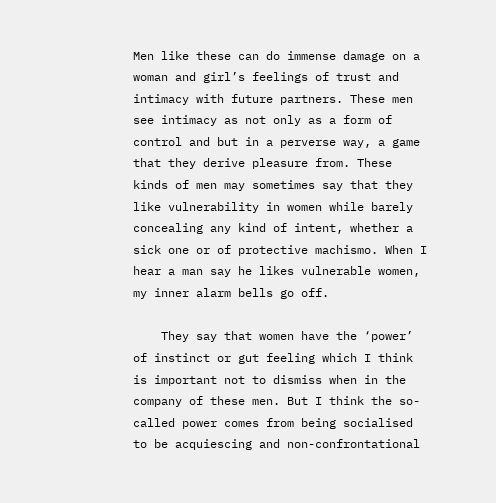Men like these can do immense damage on a woman and girl’s feelings of trust and intimacy with future partners. These men see intimacy as not only as a form of control and but in a perverse way, a game that they derive pleasure from. These kinds of men may sometimes say that they like vulnerability in women while barely concealing any kind of intent, whether a sick one or of protective machismo. When I hear a man say he likes vulnerable women, my inner alarm bells go off.

    They say that women have the ‘power’ of instinct or gut feeling which I think is important not to dismiss when in the company of these men. But I think the so-called power comes from being socialised to be acquiescing and non-confrontational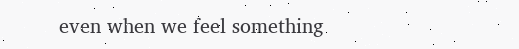even when we feel something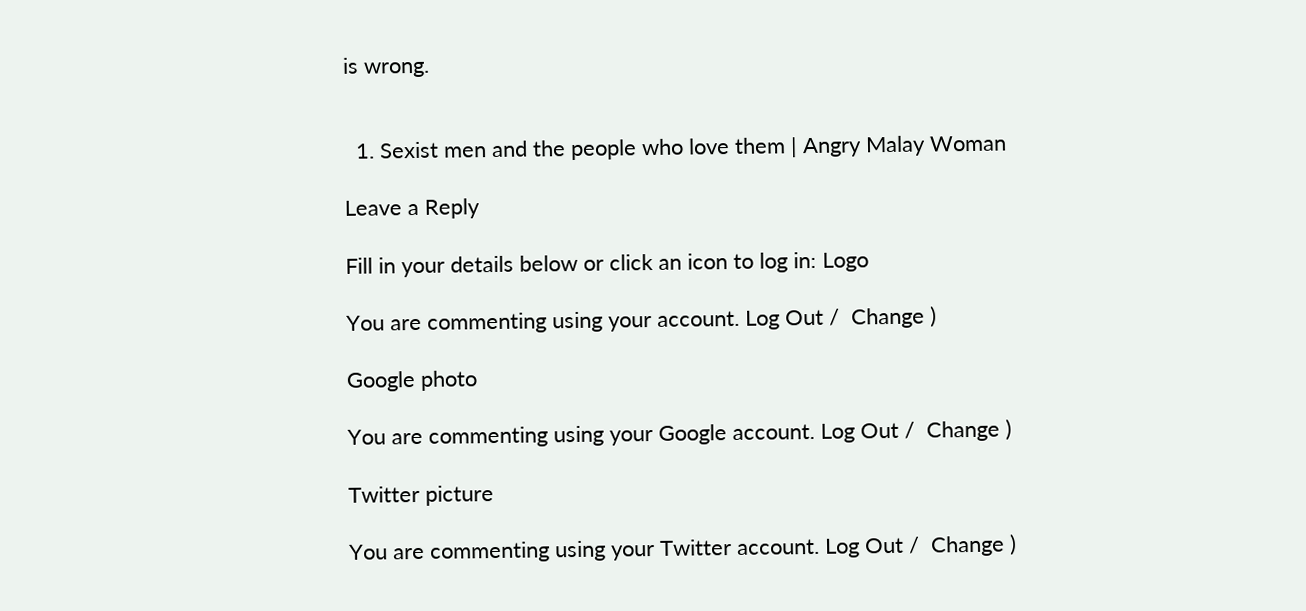is wrong.


  1. Sexist men and the people who love them | Angry Malay Woman

Leave a Reply

Fill in your details below or click an icon to log in: Logo

You are commenting using your account. Log Out /  Change )

Google photo

You are commenting using your Google account. Log Out /  Change )

Twitter picture

You are commenting using your Twitter account. Log Out /  Change )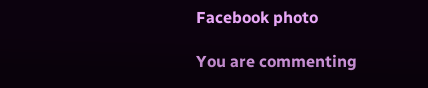Facebook photo

You are commenting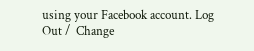using your Facebook account. Log Out /  Change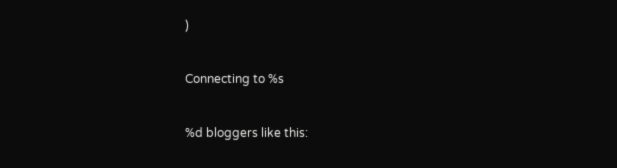)

Connecting to %s

%d bloggers like this: